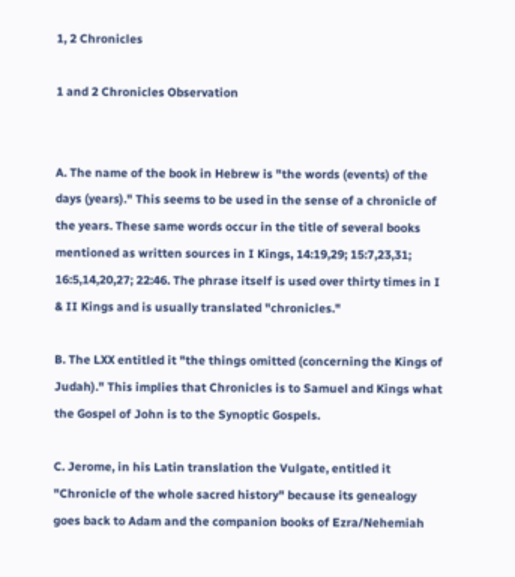1, 2 Chronicles

1 and 2 Chronicles Observation


A. The name of the book in Hebrew is "the words (events) of the days (years)." This seems to be used in the sense of a chronicle of the years. These same words occur in the title of several books mentioned as written sources in I Kings, 14:19,29; 15:7,23,31; 16:5,14,20,27; 22:46. The phrase itself is used over thirty times in I & II Kings and is usually translated "chronicles."

B. The LXX entitled it "the things omitted (concerning the Kings of Judah)." This implies that Chronicles is to Samuel and Kings what the Gospel of John is to the Synoptic Gospels.

C. Jerome, in his Latin translation the Vulgate, entitled it "Chronicle of the whole sacred history" because its genealogy goes back to Adam and the companion books of Ezra/Nehemiah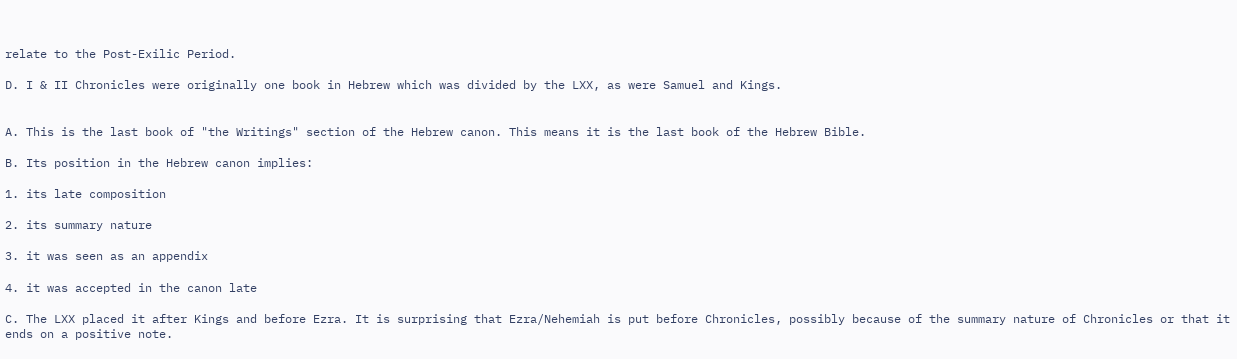relate to the Post-Exilic Period.

D. I & II Chronicles were originally one book in Hebrew which was divided by the LXX, as were Samuel and Kings.


A. This is the last book of "the Writings" section of the Hebrew canon. This means it is the last book of the Hebrew Bible.

B. Its position in the Hebrew canon implies:

1. its late composition

2. its summary nature

3. it was seen as an appendix

4. it was accepted in the canon late

C. The LXX placed it after Kings and before Ezra. It is surprising that Ezra/Nehemiah is put before Chronicles, possibly because of the summary nature of Chronicles or that it ends on a positive note.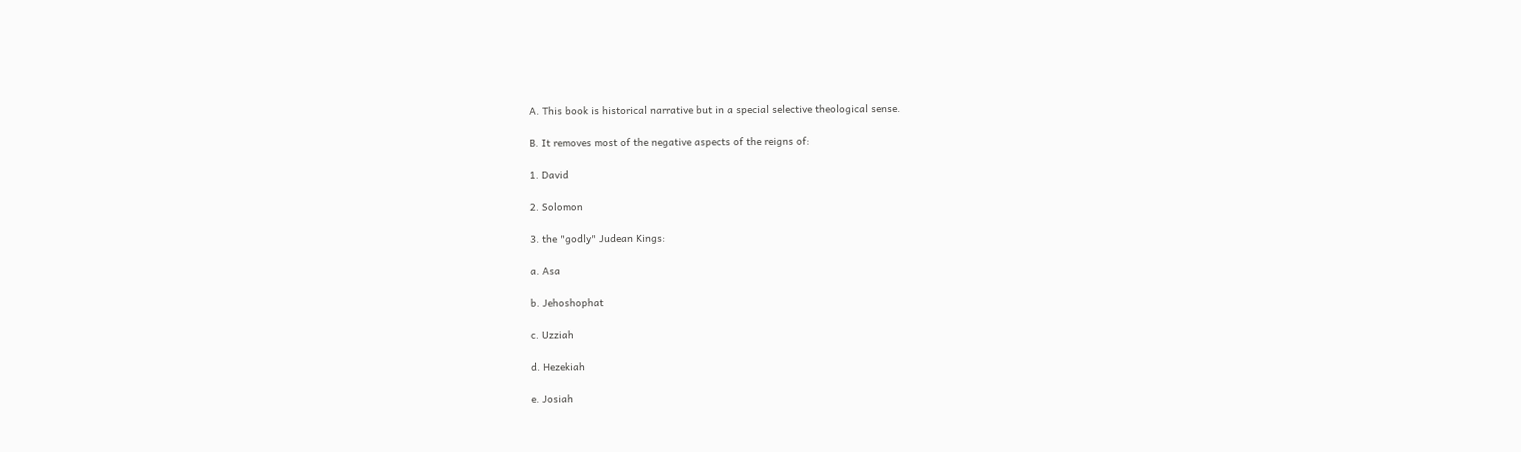A. This book is historical narrative but in a special selective theological sense.

B. It removes most of the negative aspects of the reigns of:

1. David

2. Solomon

3. the "godly" Judean Kings:

a. Asa

b. Jehoshophat

c. Uzziah

d. Hezekiah

e. Josiah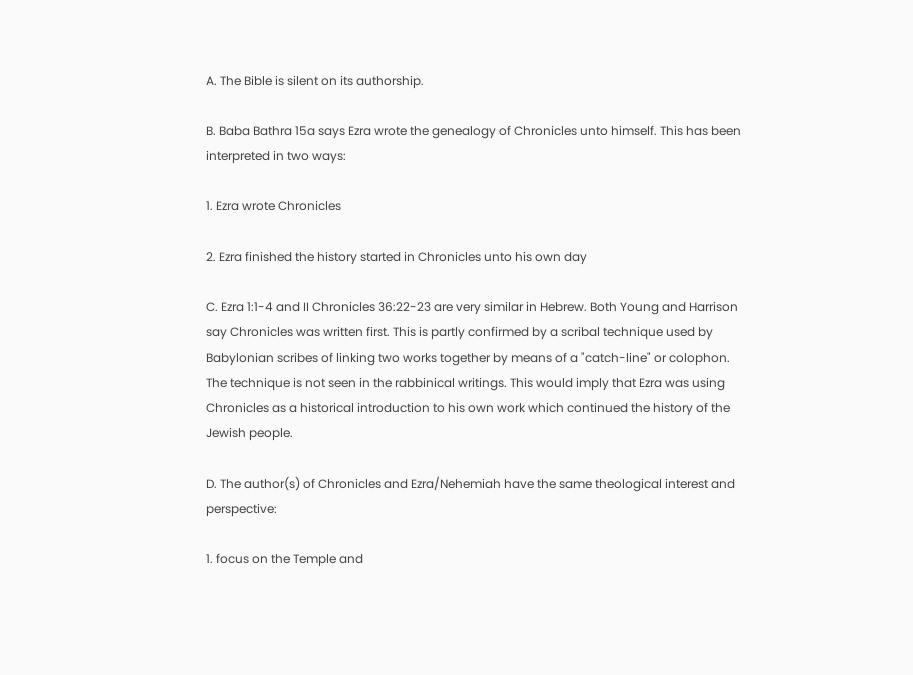A. The Bible is silent on its authorship.

B. Baba Bathra 15a says Ezra wrote the genealogy of Chronicles unto himself. This has been interpreted in two ways:

1. Ezra wrote Chronicles

2. Ezra finished the history started in Chronicles unto his own day

C. Ezra 1:1-4 and II Chronicles 36:22-23 are very similar in Hebrew. Both Young and Harrison say Chronicles was written first. This is partly confirmed by a scribal technique used by Babylonian scribes of linking two works together by means of a "catch-line" or colophon. The technique is not seen in the rabbinical writings. This would imply that Ezra was using Chronicles as a historical introduction to his own work which continued the history of the Jewish people.

D. The author(s) of Chronicles and Ezra/Nehemiah have the same theological interest and perspective:

1. focus on the Temple and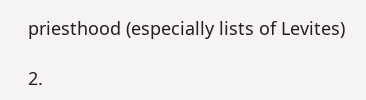priesthood (especially lists of Levites)

2.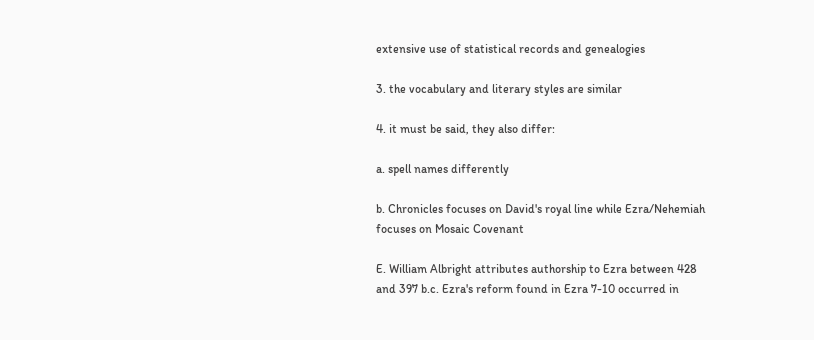extensive use of statistical records and genealogies

3. the vocabulary and literary styles are similar

4. it must be said, they also differ:

a. spell names differently

b. Chronicles focuses on David's royal line while Ezra/Nehemiah focuses on Mosaic Covenant

E. William Albright attributes authorship to Ezra between 428 and 397 b.c. Ezra's reform found in Ezra 7-10 occurred in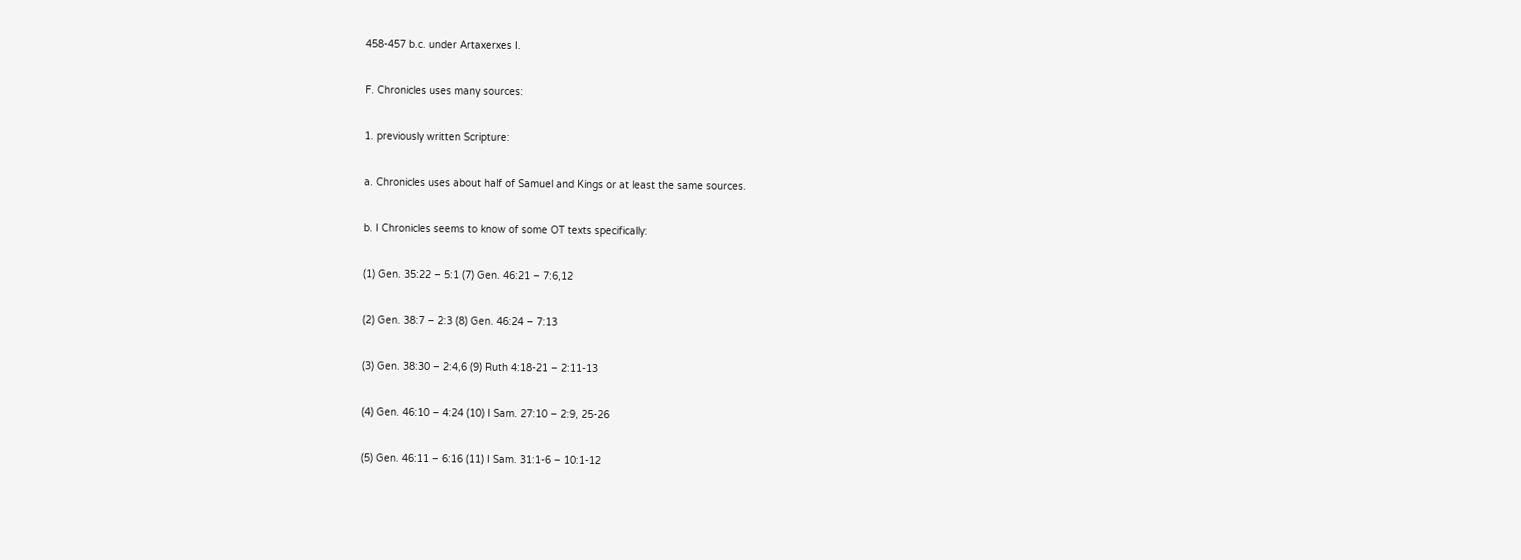458-457 b.c. under Artaxerxes I.

F. Chronicles uses many sources:

1. previously written Scripture:

a. Chronicles uses about half of Samuel and Kings or at least the same sources.

b. I Chronicles seems to know of some OT texts specifically:

(1) Gen. 35:22 – 5:1 (7) Gen. 46:21 – 7:6,12

(2) Gen. 38:7 – 2:3 (8) Gen. 46:24 – 7:13

(3) Gen. 38:30 – 2:4,6 (9) Ruth 4:18-21 – 2:11-13

(4) Gen. 46:10 – 4:24 (10) I Sam. 27:10 – 2:9, 25-26

(5) Gen. 46:11 – 6:16 (11) I Sam. 31:1-6 – 10:1-12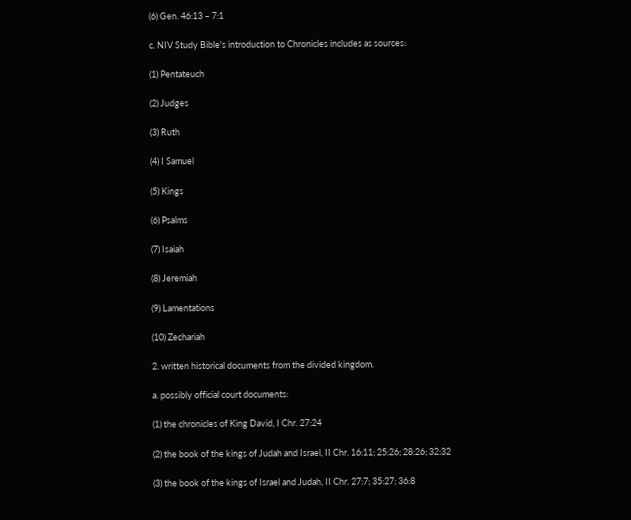(6) Gen. 46:13 – 7:1

c. NIV Study Bible's introduction to Chronicles includes as sources:

(1) Pentateuch

(2) Judges

(3) Ruth

(4) I Samuel

(5) Kings

(6) Psalms

(7) Isaiah

(8) Jeremiah

(9) Lamentations

(10) Zechariah

2. written historical documents from the divided kingdom.

a. possibly official court documents:

(1) the chronicles of King David, I Chr. 27:24

(2) the book of the kings of Judah and Israel, II Chr. 16:11; 25:26; 28:26; 32:32

(3) the book of the kings of Israel and Judah, II Chr. 27:7; 35:27; 36:8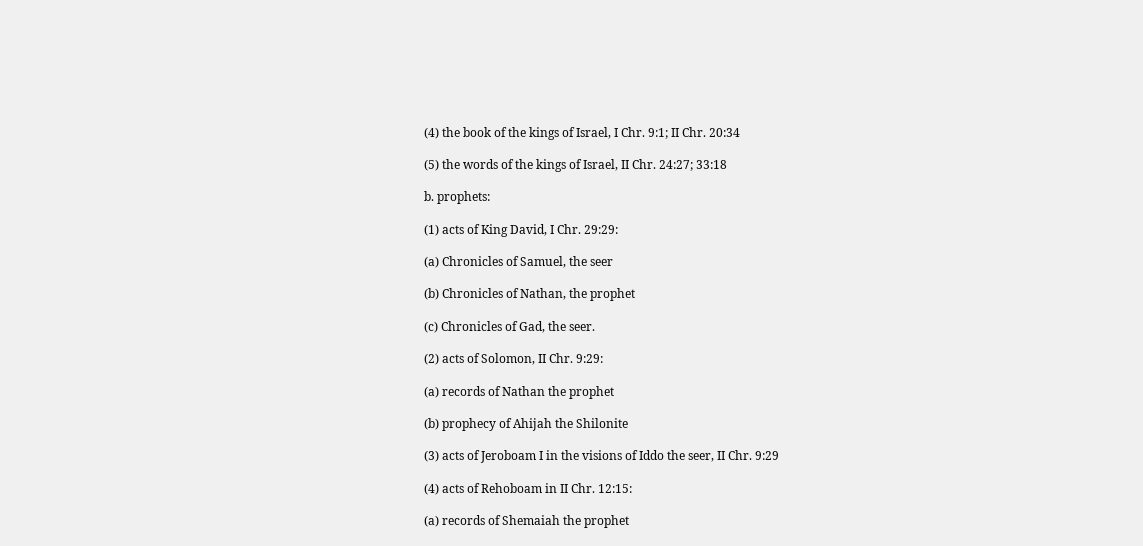(4) the book of the kings of Israel, I Chr. 9:1; II Chr. 20:34

(5) the words of the kings of Israel, II Chr. 24:27; 33:18

b. prophets:

(1) acts of King David, I Chr. 29:29:

(a) Chronicles of Samuel, the seer

(b) Chronicles of Nathan, the prophet

(c) Chronicles of Gad, the seer.

(2) acts of Solomon, II Chr. 9:29:

(a) records of Nathan the prophet

(b) prophecy of Ahijah the Shilonite

(3) acts of Jeroboam I in the visions of Iddo the seer, II Chr. 9:29

(4) acts of Rehoboam in II Chr. 12:15:

(a) records of Shemaiah the prophet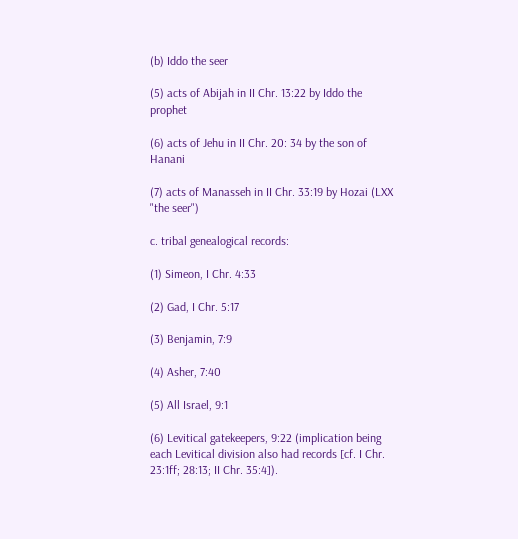(b) Iddo the seer

(5) acts of Abijah in II Chr. 13:22 by Iddo the prophet

(6) acts of Jehu in II Chr. 20: 34 by the son of Hanani

(7) acts of Manasseh in II Chr. 33:19 by Hozai (LXX "the seer")

c. tribal genealogical records:

(1) Simeon, I Chr. 4:33

(2) Gad, I Chr. 5:17

(3) Benjamin, 7:9

(4) Asher, 7:40

(5) All Israel, 9:1

(6) Levitical gatekeepers, 9:22 (implication being each Levitical division also had records [cf. I Chr. 23:1ff; 28:13; II Chr. 35:4]).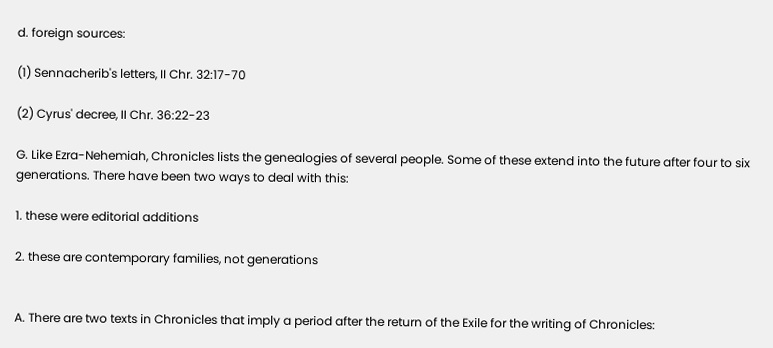d. foreign sources:

(1) Sennacherib's letters, II Chr. 32:17-70

(2) Cyrus' decree, II Chr. 36:22-23

G. Like Ezra-Nehemiah, Chronicles lists the genealogies of several people. Some of these extend into the future after four to six generations. There have been two ways to deal with this:

1. these were editorial additions

2. these are contemporary families, not generations


A. There are two texts in Chronicles that imply a period after the return of the Exile for the writing of Chronicles: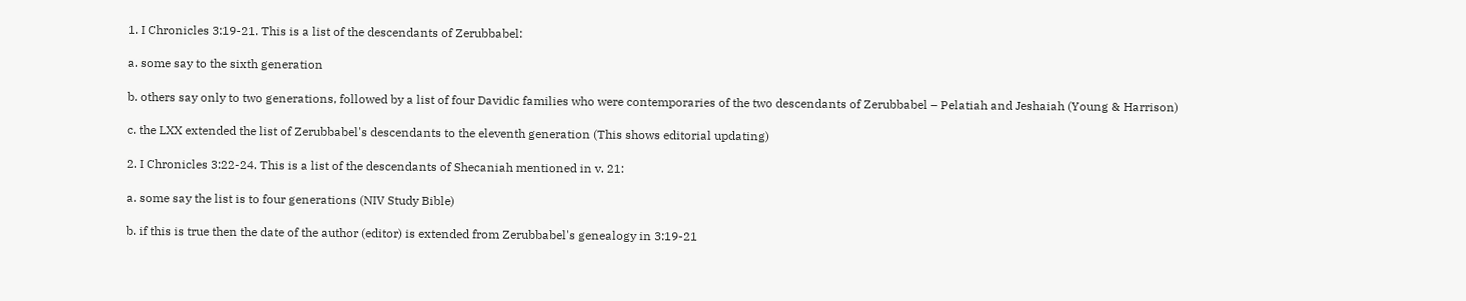1. I Chronicles 3:19-21. This is a list of the descendants of Zerubbabel:

a. some say to the sixth generation

b. others say only to two generations, followed by a list of four Davidic families who were contemporaries of the two descendants of Zerubbabel – Pelatiah and Jeshaiah (Young & Harrison)

c. the LXX extended the list of Zerubbabel's descendants to the eleventh generation (This shows editorial updating)

2. I Chronicles 3:22-24. This is a list of the descendants of Shecaniah mentioned in v. 21:

a. some say the list is to four generations (NIV Study Bible)

b. if this is true then the date of the author (editor) is extended from Zerubbabel's genealogy in 3:19-21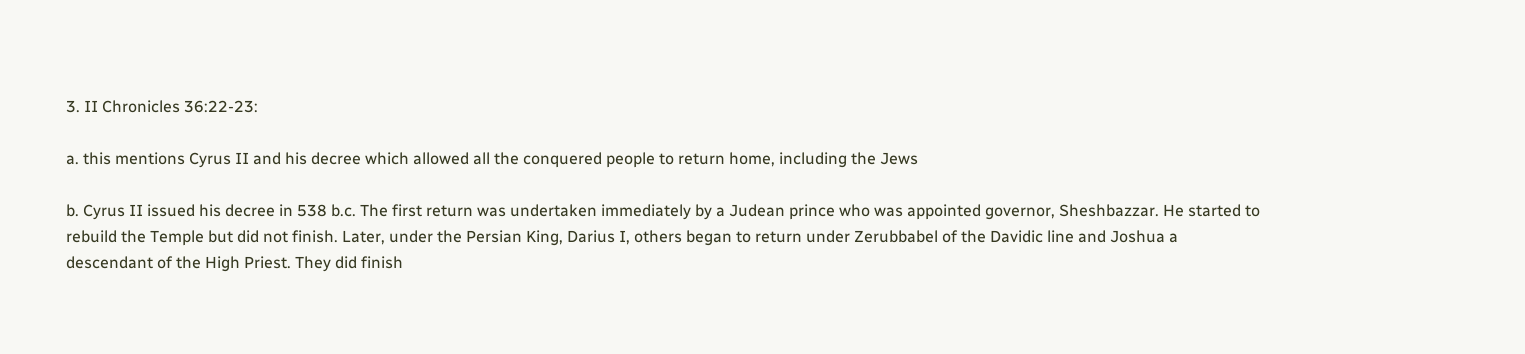3. II Chronicles 36:22-23:

a. this mentions Cyrus II and his decree which allowed all the conquered people to return home, including the Jews

b. Cyrus II issued his decree in 538 b.c. The first return was undertaken immediately by a Judean prince who was appointed governor, Sheshbazzar. He started to rebuild the Temple but did not finish. Later, under the Persian King, Darius I, others began to return under Zerubbabel of the Davidic line and Joshua a descendant of the High Priest. They did finish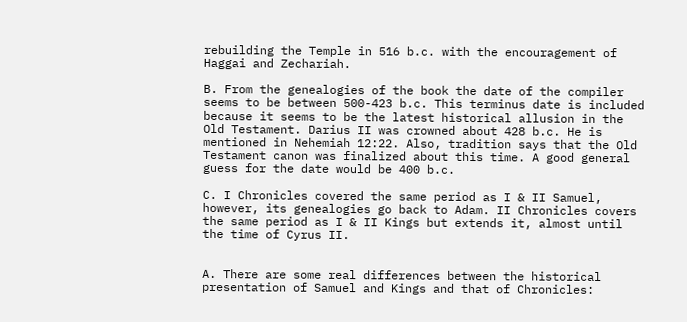rebuilding the Temple in 516 b.c. with the encouragement of Haggai and Zechariah.

B. From the genealogies of the book the date of the compiler seems to be between 500-423 b.c. This terminus date is included because it seems to be the latest historical allusion in the Old Testament. Darius II was crowned about 428 b.c. He is mentioned in Nehemiah 12:22. Also, tradition says that the Old Testament canon was finalized about this time. A good general guess for the date would be 400 b.c.

C. I Chronicles covered the same period as I & II Samuel, however, its genealogies go back to Adam. II Chronicles covers the same period as I & II Kings but extends it, almost until the time of Cyrus II.


A. There are some real differences between the historical presentation of Samuel and Kings and that of Chronicles: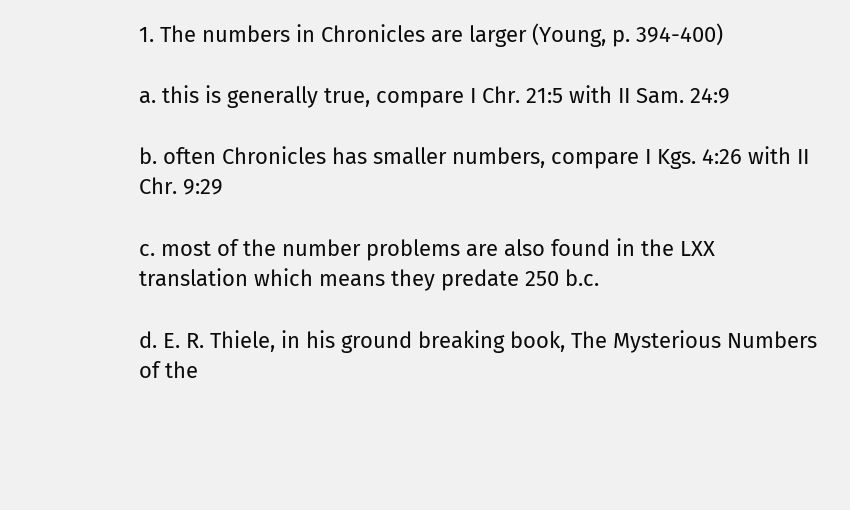1. The numbers in Chronicles are larger (Young, p. 394-400)

a. this is generally true, compare I Chr. 21:5 with II Sam. 24:9

b. often Chronicles has smaller numbers, compare I Kgs. 4:26 with II Chr. 9:29

c. most of the number problems are also found in the LXX translation which means they predate 250 b.c.

d. E. R. Thiele, in his ground breaking book, The Mysterious Numbers of the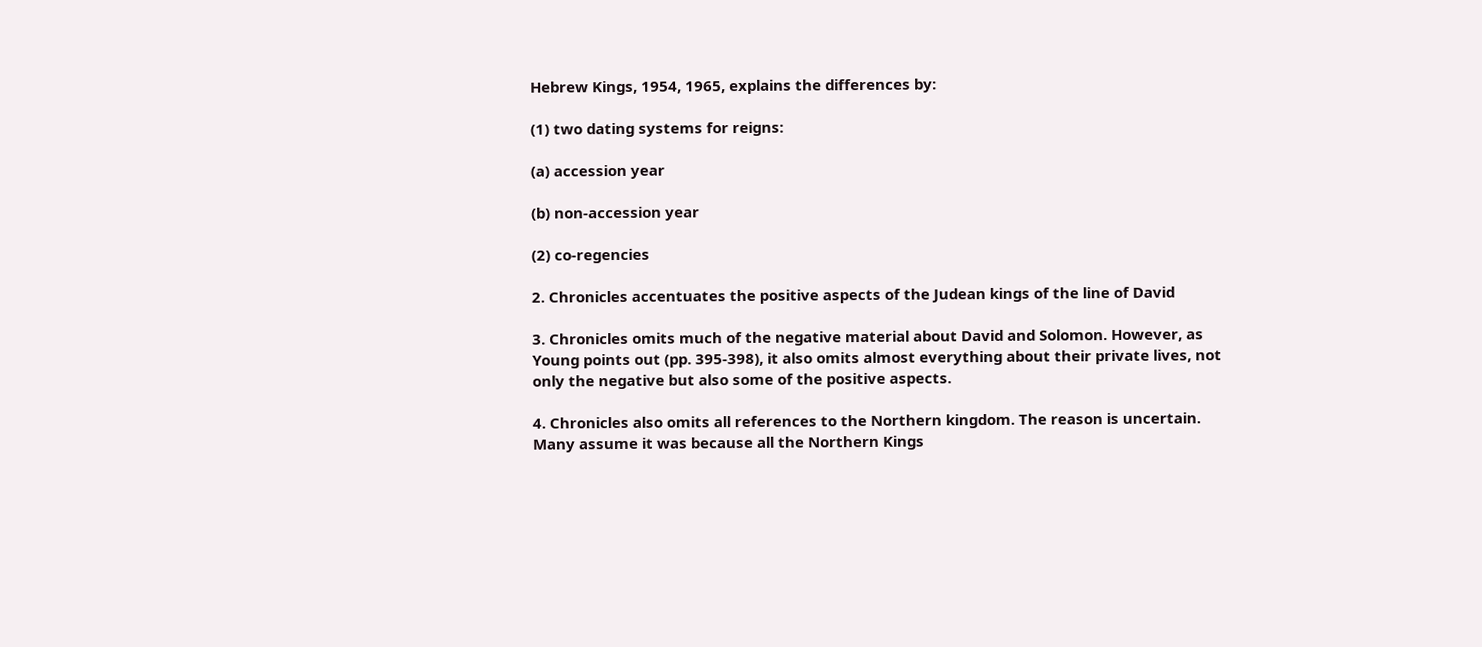Hebrew Kings, 1954, 1965, explains the differences by:

(1) two dating systems for reigns:

(a) accession year

(b) non-accession year

(2) co-regencies

2. Chronicles accentuates the positive aspects of the Judean kings of the line of David

3. Chronicles omits much of the negative material about David and Solomon. However, as Young points out (pp. 395-398), it also omits almost everything about their private lives, not only the negative but also some of the positive aspects.

4. Chronicles also omits all references to the Northern kingdom. The reason is uncertain. Many assume it was because all the Northern Kings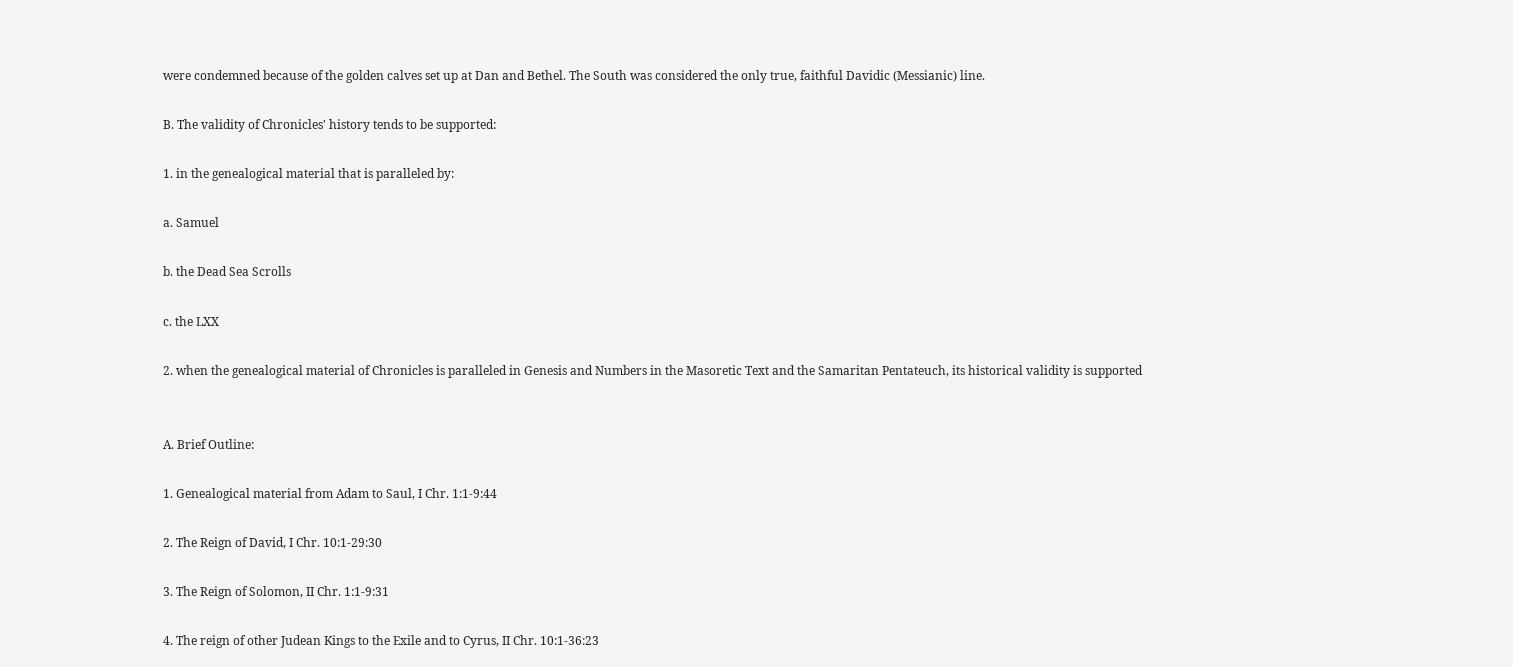were condemned because of the golden calves set up at Dan and Bethel. The South was considered the only true, faithful Davidic (Messianic) line.

B. The validity of Chronicles' history tends to be supported:

1. in the genealogical material that is paralleled by:

a. Samuel

b. the Dead Sea Scrolls

c. the LXX

2. when the genealogical material of Chronicles is paralleled in Genesis and Numbers in the Masoretic Text and the Samaritan Pentateuch, its historical validity is supported


A. Brief Outline:

1. Genealogical material from Adam to Saul, I Chr. 1:1-9:44

2. The Reign of David, I Chr. 10:1-29:30

3. The Reign of Solomon, II Chr. 1:1-9:31

4. The reign of other Judean Kings to the Exile and to Cyrus, II Chr. 10:1-36:23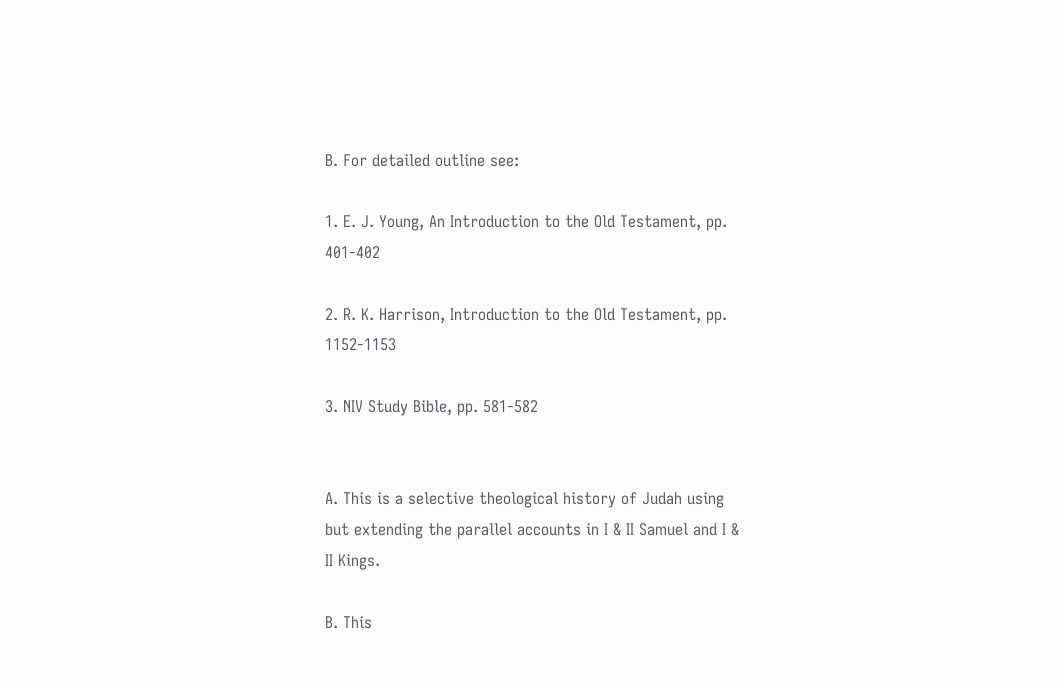B. For detailed outline see:

1. E. J. Young, An Introduction to the Old Testament, pp. 401-402

2. R. K. Harrison, Introduction to the Old Testament, pp. 1152-1153

3. NIV Study Bible, pp. 581-582


A. This is a selective theological history of Judah using but extending the parallel accounts in I & II Samuel and I & II Kings.

B. This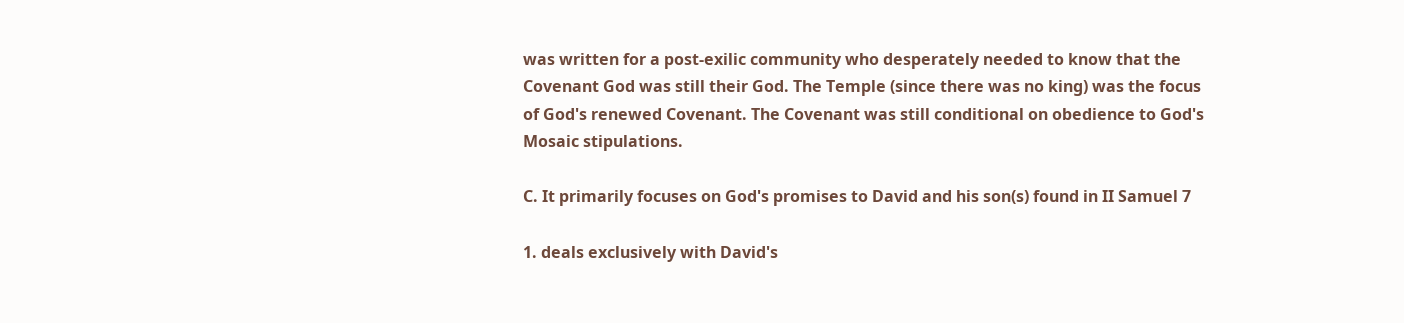was written for a post-exilic community who desperately needed to know that the Covenant God was still their God. The Temple (since there was no king) was the focus of God's renewed Covenant. The Covenant was still conditional on obedience to God's Mosaic stipulations.

C. It primarily focuses on God's promises to David and his son(s) found in II Samuel 7

1. deals exclusively with David's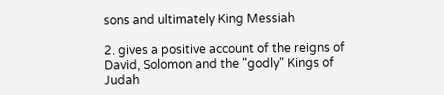sons and ultimately King Messiah

2. gives a positive account of the reigns of David, Solomon and the "godly" Kings of Judah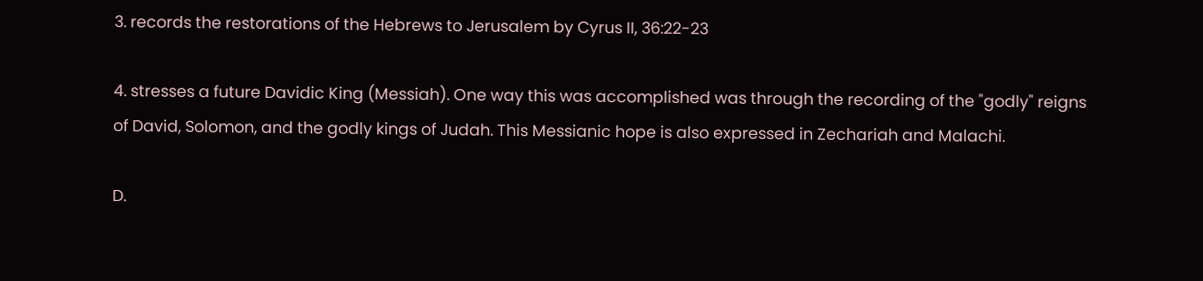3. records the restorations of the Hebrews to Jerusalem by Cyrus II, 36:22-23

4. stresses a future Davidic King (Messiah). One way this was accomplished was through the recording of the "godly" reigns of David, Solomon, and the godly kings of Judah. This Messianic hope is also expressed in Zechariah and Malachi.

D.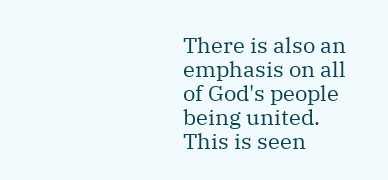There is also an emphasis on all of God's people being united. This is seen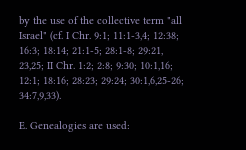by the use of the collective term "all Israel" (cf. I Chr. 9:1; 11:1-3,4; 12:38; 16:3; 18:14; 21:1-5; 28:1-8; 29:21, 23,25; II Chr. 1:2; 2:8; 9:30; 10:1,16; 12:1; 18:16; 28:23; 29:24; 30:1,6,25-26; 34:7,9,33).

E. Genealogies are used: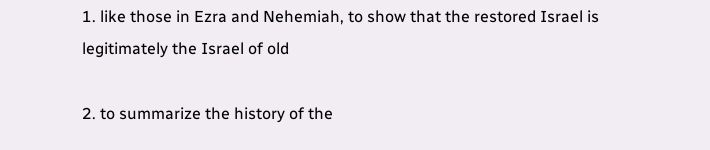1. like those in Ezra and Nehemiah, to show that the restored Israel is legitimately the Israel of old

2. to summarize the history of the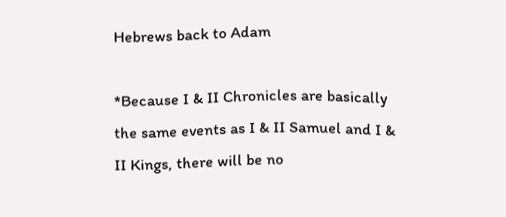Hebrews back to Adam

*Because I & II Chronicles are basically the same events as I & II Samuel and I & II Kings, there will be no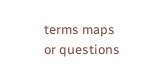terms maps or questions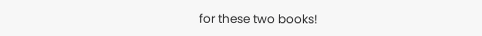for these two books!